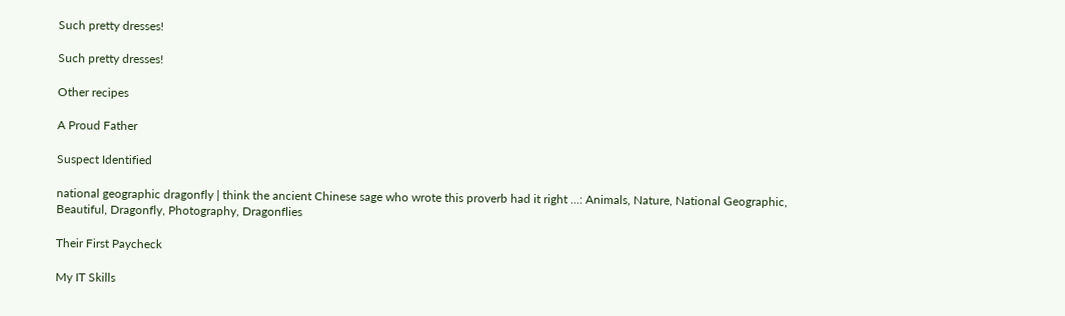Such pretty dresses!

Such pretty dresses!

Other recipes

A Proud Father

Suspect Identified

national geographic dragonfly | think the ancient Chinese sage who wrote this proverb had it right ...: Animals, Nature, National Geographic, Beautiful, Dragonfly, Photography, Dragonflies

Their First Paycheck

My IT Skills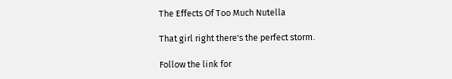The Effects Of Too Much Nutella

That girl right there's the perfect storm.

Follow the link for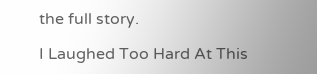the full story.

I Laughed Too Hard At This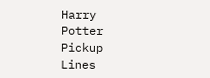Harry Potter Pickup Lines